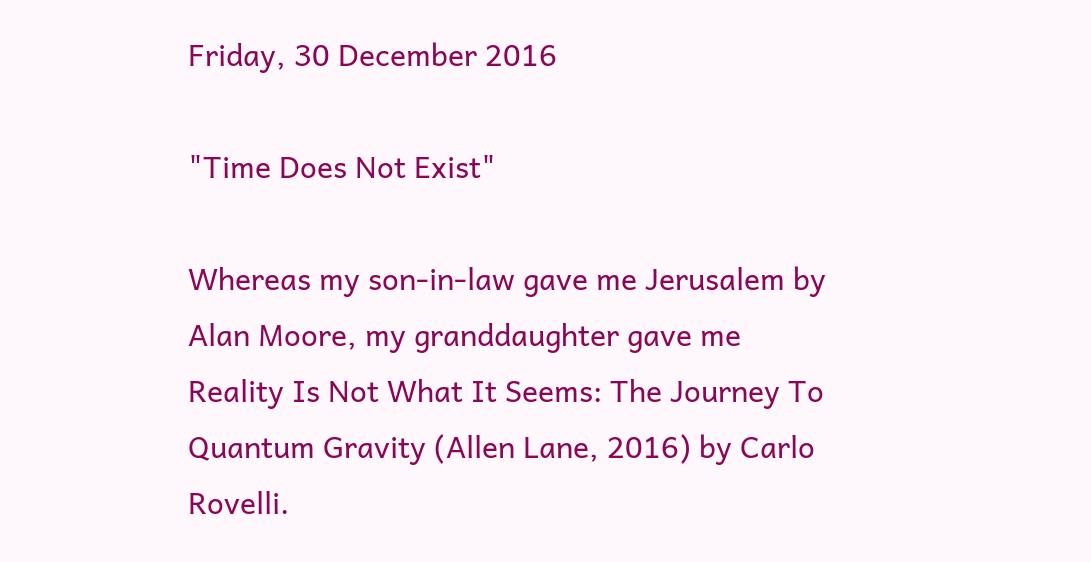Friday, 30 December 2016

"Time Does Not Exist"

Whereas my son-in-law gave me Jerusalem by Alan Moore, my granddaughter gave me Reality Is Not What It Seems: The Journey To Quantum Gravity (Allen Lane, 2016) by Carlo Rovelli.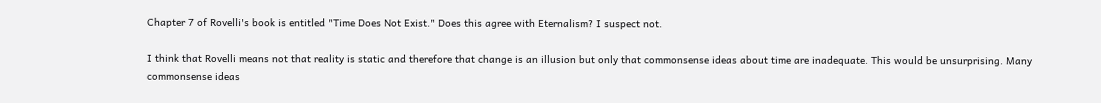Chapter 7 of Rovelli's book is entitled "Time Does Not Exist." Does this agree with Eternalism? I suspect not.

I think that Rovelli means not that reality is static and therefore that change is an illusion but only that commonsense ideas about time are inadequate. This would be unsurprising. Many commonsense ideas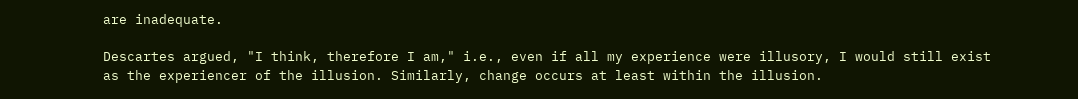are inadequate.

Descartes argued, "I think, therefore I am," i.e., even if all my experience were illusory, I would still exist as the experiencer of the illusion. Similarly, change occurs at least within the illusion.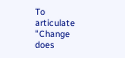To articulate "Change does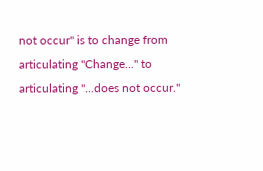not occur" is to change from articulating "Change..." to articulating "...does not occur."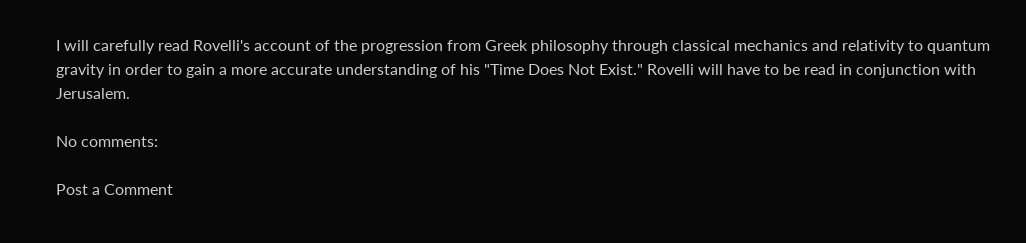I will carefully read Rovelli's account of the progression from Greek philosophy through classical mechanics and relativity to quantum gravity in order to gain a more accurate understanding of his "Time Does Not Exist." Rovelli will have to be read in conjunction with Jerusalem.

No comments:

Post a Comment